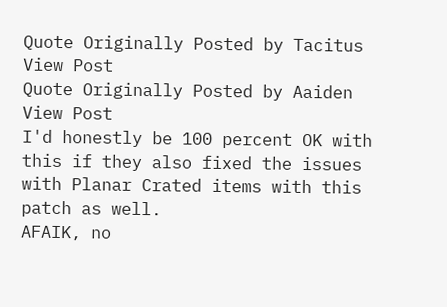Quote Originally Posted by Tacitus View Post
Quote Originally Posted by Aaiden View Post
I'd honestly be 100 percent OK with this if they also fixed the issues with Planar Crated items with this patch as well.
AFAIK, no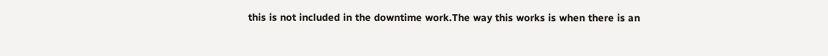this is not included in the downtime work.The way this works is when there is an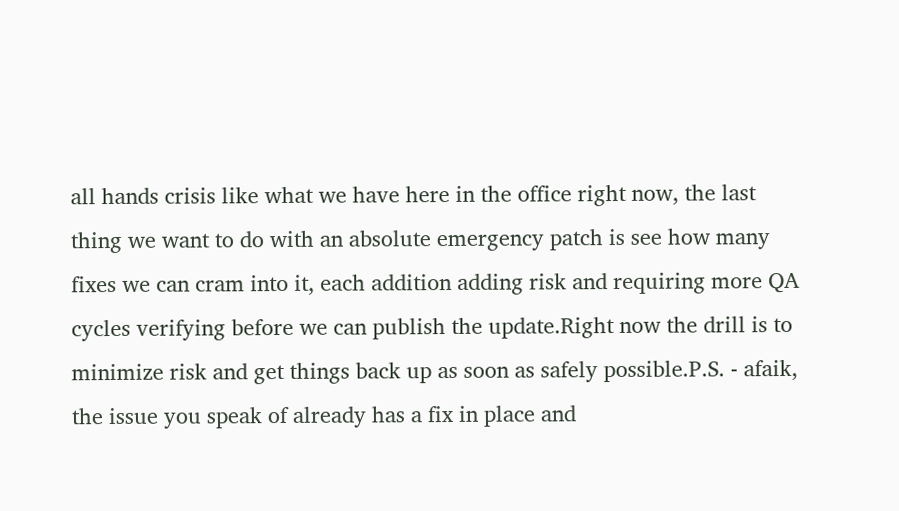all hands crisis like what we have here in the office right now, the last thing we want to do with an absolute emergency patch is see how many fixes we can cram into it, each addition adding risk and requiring more QA cycles verifying before we can publish the update.Right now the drill is to minimize risk and get things back up as soon as safely possible.P.S. - afaik, the issue you speak of already has a fix in place and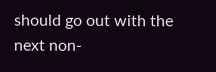should go out with the next non-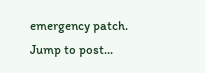emergency patch.
Jump to post...